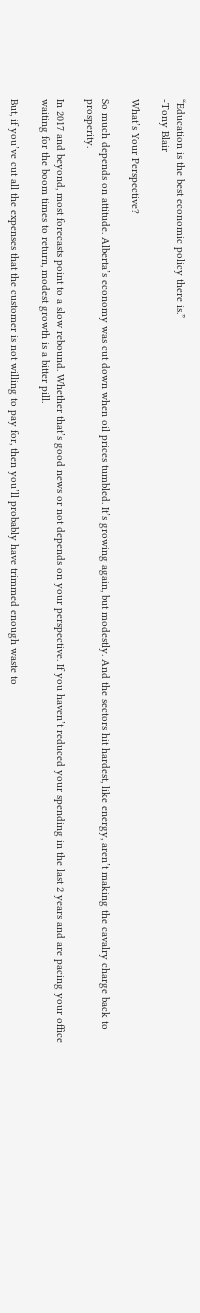“Education is the best economic policy there is.”
-Tony Blair

What’s Your Perspective?

So much depends on attitude. Alberta’s economy was cut down when oil prices tumbled. It’s growing again, but modestly. And the sectors hit hardest, like energy, aren’t making the cavalry charge back to prosperity.

In 2017 and beyond, most forecasts point to a slow rebound. Whether that’s good news or not depends on your perspective. If you haven’t reduced your spending in the last 2 years and are pacing your office waiting for the boom times to return, modest growth is a bitter pill.

But, if you’ve cut all the expenses that the customer is not willing to pay for, then you’ll probably have trimmed enough waste to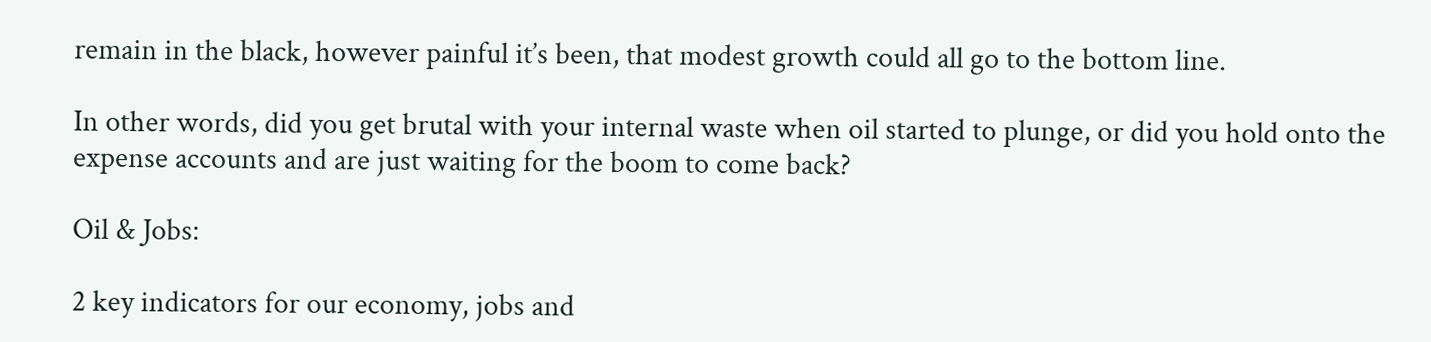remain in the black, however painful it’s been, that modest growth could all go to the bottom line.

In other words, did you get brutal with your internal waste when oil started to plunge, or did you hold onto the expense accounts and are just waiting for the boom to come back?

Oil & Jobs:

2 key indicators for our economy, jobs and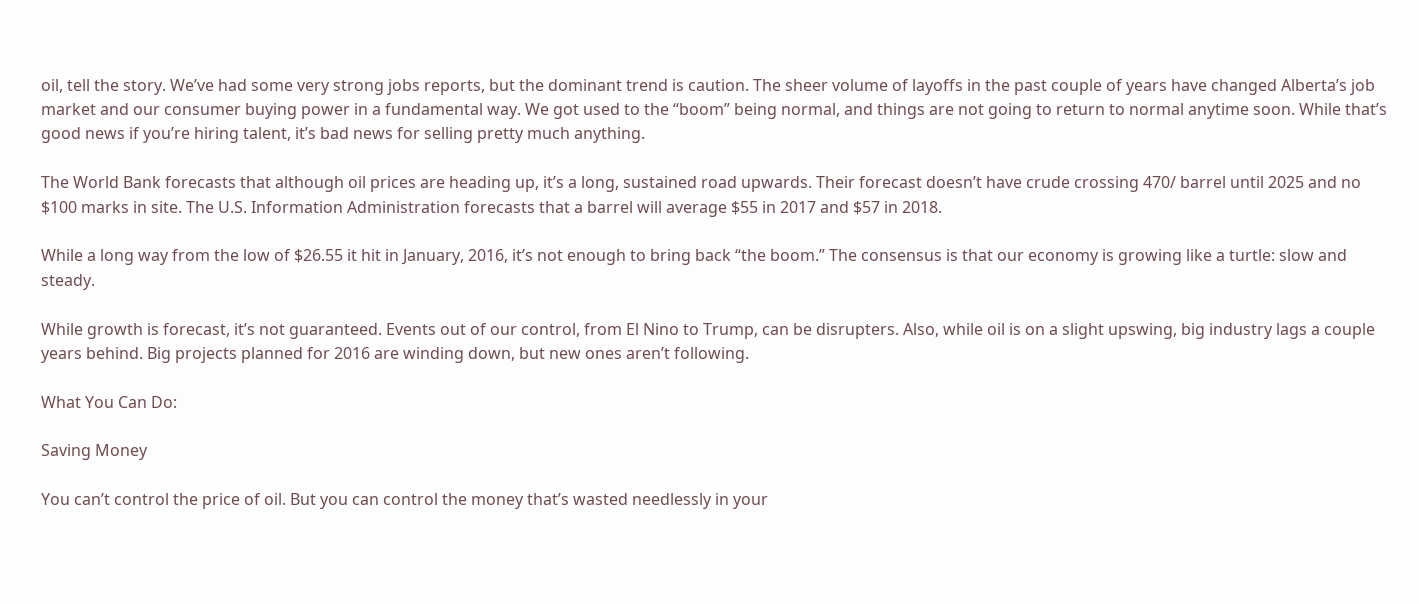oil, tell the story. We’ve had some very strong jobs reports, but the dominant trend is caution. The sheer volume of layoffs in the past couple of years have changed Alberta’s job market and our consumer buying power in a fundamental way. We got used to the “boom” being normal, and things are not going to return to normal anytime soon. While that’s good news if you’re hiring talent, it’s bad news for selling pretty much anything.

The World Bank forecasts that although oil prices are heading up, it’s a long, sustained road upwards. Their forecast doesn’t have crude crossing 470/ barrel until 2025 and no $100 marks in site. The U.S. Information Administration forecasts that a barrel will average $55 in 2017 and $57 in 2018.

While a long way from the low of $26.55 it hit in January, 2016, it’s not enough to bring back “the boom.” The consensus is that our economy is growing like a turtle: slow and steady.

While growth is forecast, it’s not guaranteed. Events out of our control, from El Nino to Trump, can be disrupters. Also, while oil is on a slight upswing, big industry lags a couple years behind. Big projects planned for 2016 are winding down, but new ones aren’t following.

What You Can Do:

Saving Money

You can’t control the price of oil. But you can control the money that’s wasted needlessly in your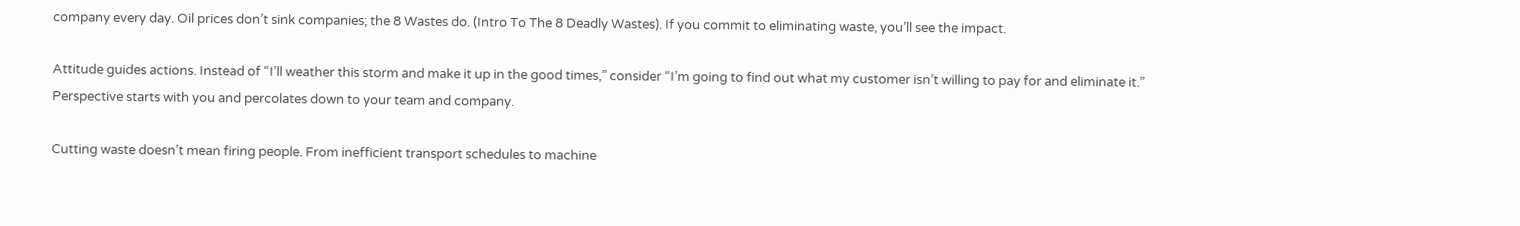company every day. Oil prices don’t sink companies; the 8 Wastes do. (Intro To The 8 Deadly Wastes). If you commit to eliminating waste, you’ll see the impact.

Attitude guides actions. Instead of “I’ll weather this storm and make it up in the good times,” consider “I’m going to find out what my customer isn’t willing to pay for and eliminate it.” Perspective starts with you and percolates down to your team and company.

Cutting waste doesn’t mean firing people. From inefficient transport schedules to machine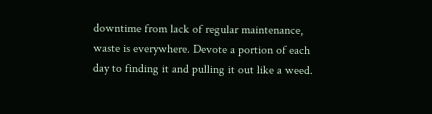downtime from lack of regular maintenance, waste is everywhere. Devote a portion of each day to finding it and pulling it out like a weed.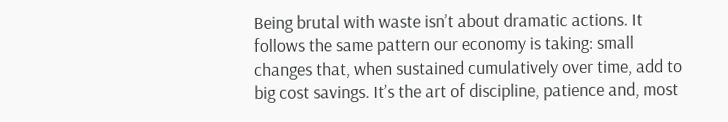Being brutal with waste isn’t about dramatic actions. It follows the same pattern our economy is taking: small changes that, when sustained cumulatively over time, add to big cost savings. It’s the art of discipline, patience and, most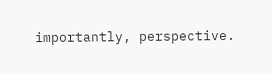importantly, perspective.